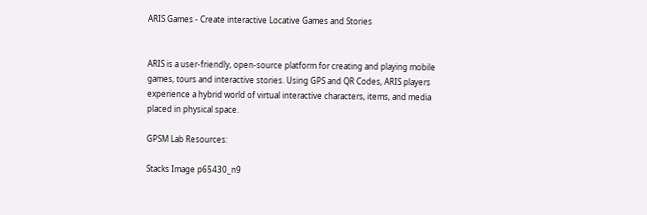ARIS Games - Create interactive Locative Games and Stories


ARIS is a user-friendly, open-source platform for creating and playing mobile games, tours and interactive stories. Using GPS and QR Codes, ARIS players experience a hybrid world of virtual interactive characters, items, and media placed in physical space.

GPSM Lab Resources:

Stacks Image p65430_n9